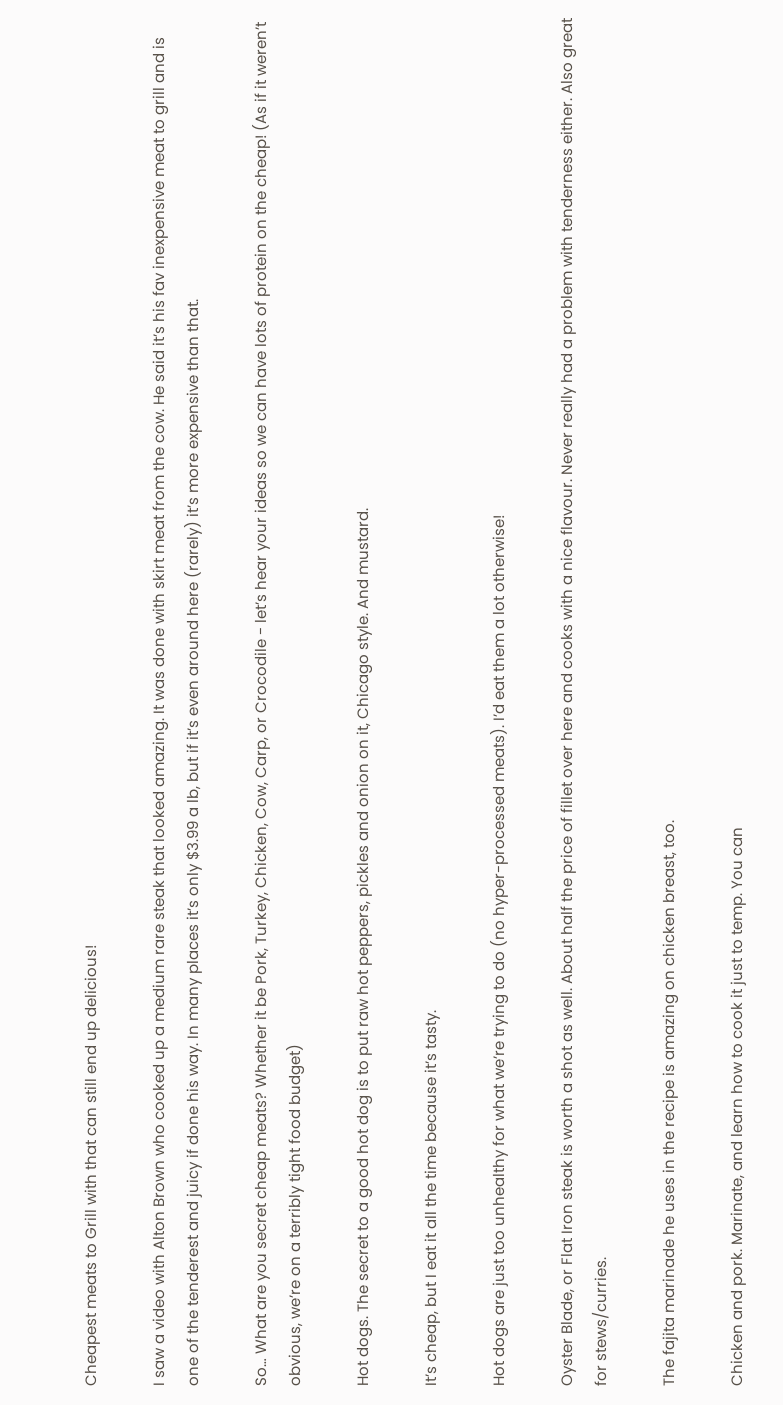Cheapest meats to Grill with that can still end up delicious!

I saw a video with Alton Brown who cooked up a medium rare steak that looked amazing. It was done with skirt meat from the cow. He said it’s his fav inexpensive meat to grill and is one of the tenderest and juicy if done his way. In many places it’s only $3.99 a lb, but if it’s even around here (rarely) it’s more expensive than that.

So… What are you secret cheap meats? Whether it be Pork, Turkey, Chicken, Cow, Carp, or Crocodile - let’s hear your ideas so we can have lots of protein on the cheap! (As if it weren’t obvious, we’re on a terribly tight food budget)

Hot dogs. The secret to a good hot dog is to put raw hot peppers, pickles and onion on it, Chicago style. And mustard.

It’s cheap, but I eat it all the time because it’s tasty.

Hot dogs are just too unhealthy for what we’re trying to do (no hyper-processed meats). I’d eat them a lot otherwise!

Oyster Blade, or Flat Iron steak is worth a shot as well. About half the price of fillet over here and cooks with a nice flavour. Never really had a problem with tenderness either. Also great for stews/curries.

The fajita marinade he uses in the recipe is amazing on chicken breast, too.

Chicken and pork. Marinate, and learn how to cook it just to temp. You can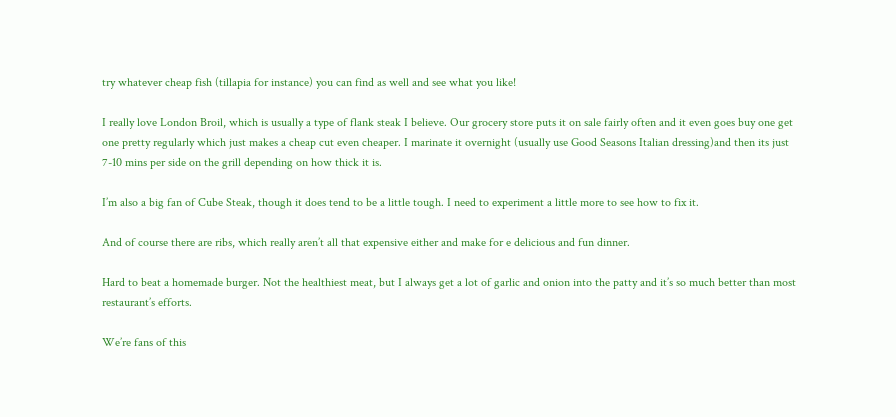try whatever cheap fish (tillapia for instance) you can find as well and see what you like!

I really love London Broil, which is usually a type of flank steak I believe. Our grocery store puts it on sale fairly often and it even goes buy one get one pretty regularly which just makes a cheap cut even cheaper. I marinate it overnight (usually use Good Seasons Italian dressing)and then its just 7-10 mins per side on the grill depending on how thick it is.

I’m also a big fan of Cube Steak, though it does tend to be a little tough. I need to experiment a little more to see how to fix it.

And of course there are ribs, which really aren’t all that expensive either and make for e delicious and fun dinner.

Hard to beat a homemade burger. Not the healthiest meat, but I always get a lot of garlic and onion into the patty and it’s so much better than most restaurant’s efforts.

We’re fans of this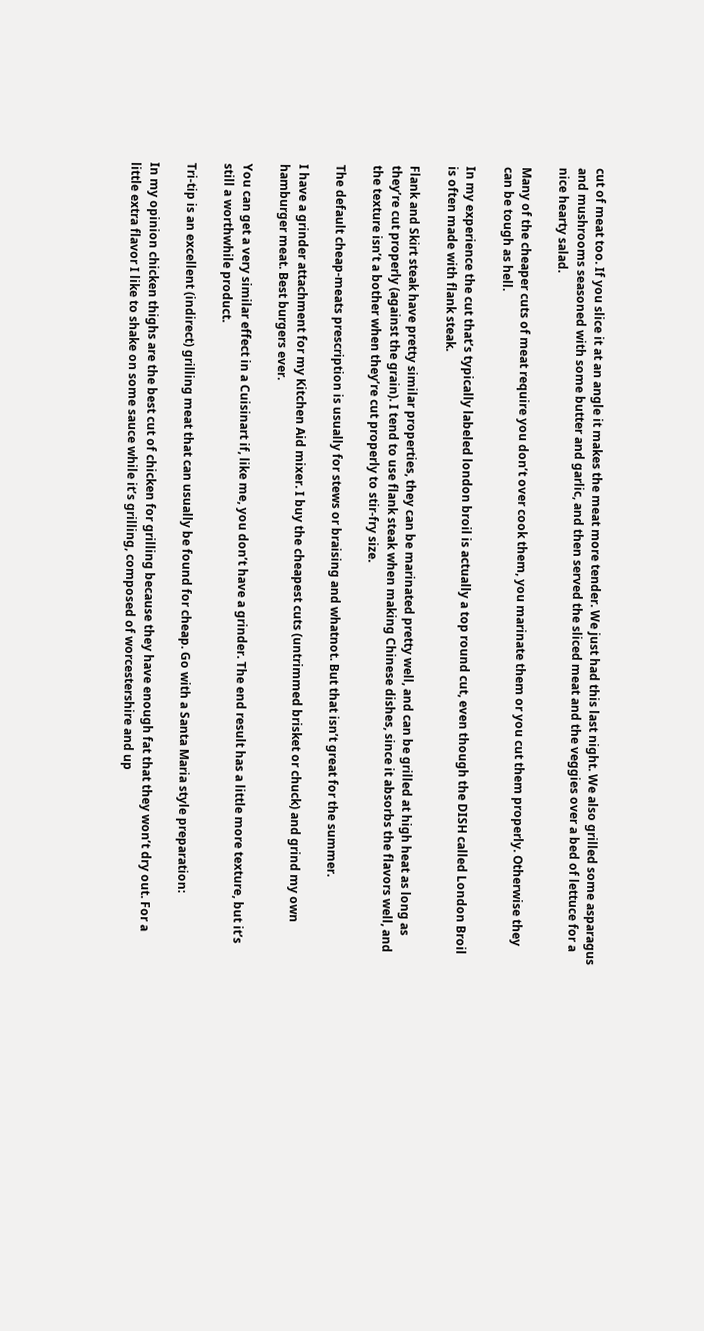cut of meat too. If you slice it at an angle it makes the meat more tender. We just had this last night. We also grilled some asparagus and mushrooms seasoned with some butter and garlic, and then served the sliced meat and the veggies over a bed of lettuce for a nice hearty salad.

Many of the cheaper cuts of meat require you don’t over cook them, you marinate them or you cut them properly. Otherwise they can be tough as hell.

In my experience the cut that’s typically labeled london broil is actually a top round cut, even though the DISH called London Broil is often made with flank steak.

Flank and Skirt steak have pretty similar properties, they can be marinated pretty well, and can be grilled at high heat as long as they’re cut properly (against the grain). I tend to use flank steak when making Chinese dishes, since it absorbs the flavors well, and the texture isn’t a bother when they’re cut properly to stir-fry size.

The default cheap-meats prescription is usually for stews or braising and whatnot. But that isn’t great for the summer.

I have a grinder attachment for my Kitchen Aid mixer. I buy the cheapest cuts (untrimmed brisket or chuck) and grind my own hamburger meat. Best burgers ever.

You can get a very similar effect in a Cuisinart if, like me, you don’t have a grinder. The end result has a little more texture, but it’s still a worthwhile product.

Tri-tip is an excellent (indirect) grilling meat that can usually be found for cheap. Go with a Santa Maria style preparation:

In my opinion chicken thighs are the best cut of chicken for grilling because they have enough fat that they won’t dry out. For a little extra flavor I like to shake on some sauce while it’s grilling, composed of worcestershire and up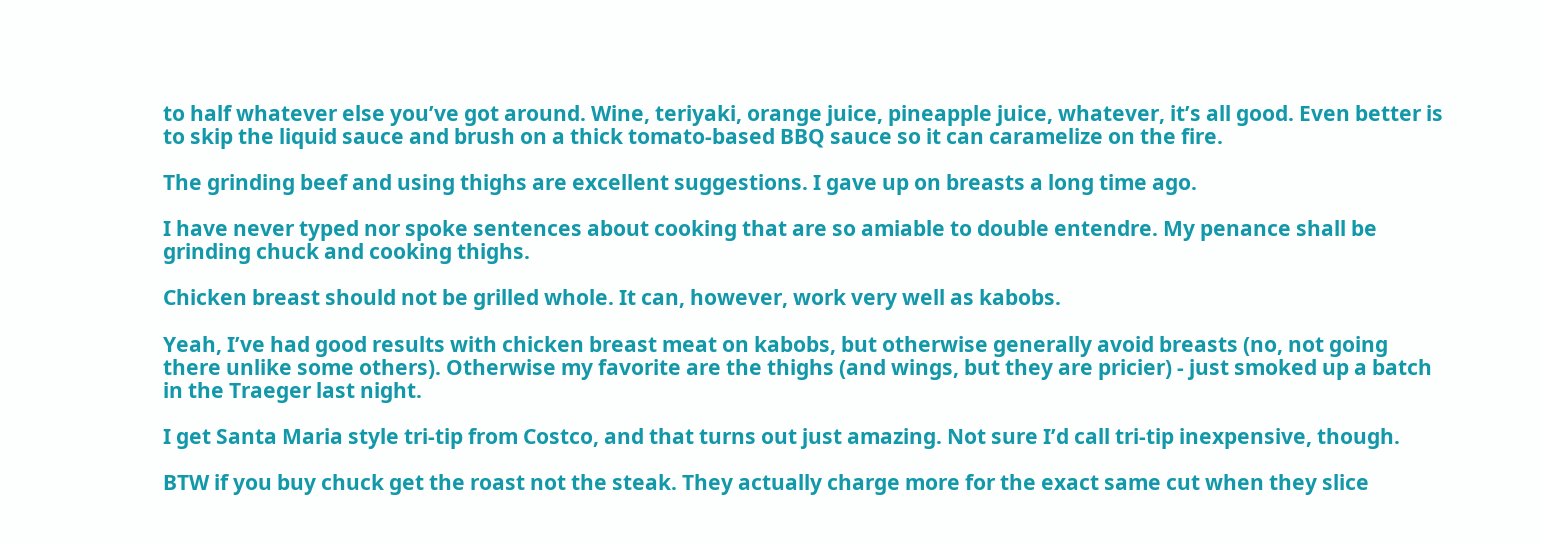to half whatever else you’ve got around. Wine, teriyaki, orange juice, pineapple juice, whatever, it’s all good. Even better is to skip the liquid sauce and brush on a thick tomato-based BBQ sauce so it can caramelize on the fire.

The grinding beef and using thighs are excellent suggestions. I gave up on breasts a long time ago.

I have never typed nor spoke sentences about cooking that are so amiable to double entendre. My penance shall be grinding chuck and cooking thighs.

Chicken breast should not be grilled whole. It can, however, work very well as kabobs.

Yeah, I’ve had good results with chicken breast meat on kabobs, but otherwise generally avoid breasts (no, not going there unlike some others). Otherwise my favorite are the thighs (and wings, but they are pricier) - just smoked up a batch in the Traeger last night.

I get Santa Maria style tri-tip from Costco, and that turns out just amazing. Not sure I’d call tri-tip inexpensive, though.

BTW if you buy chuck get the roast not the steak. They actually charge more for the exact same cut when they slice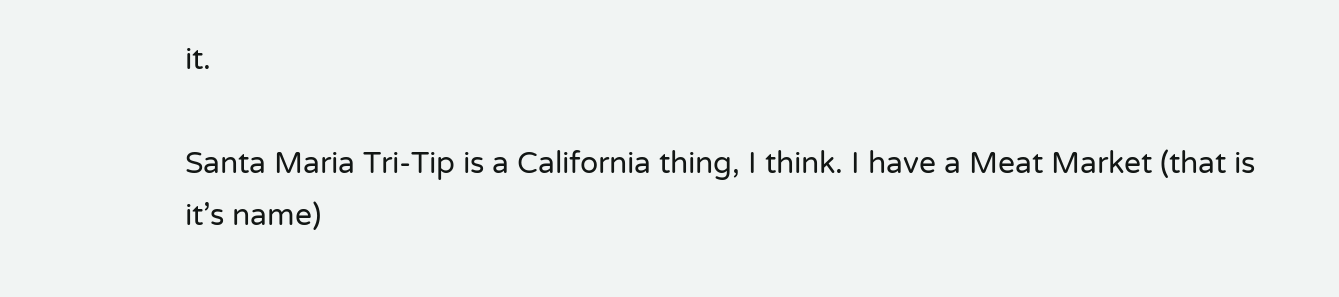it.

Santa Maria Tri-Tip is a California thing, I think. I have a Meat Market (that is it’s name)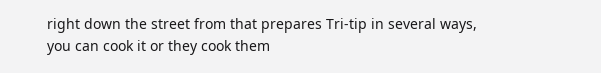right down the street from that prepares Tri-tip in several ways, you can cook it or they cook them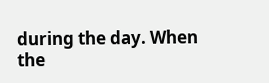during the day. When the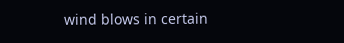wind blows in certain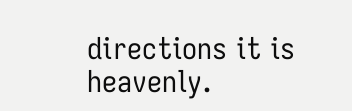directions it is heavenly.